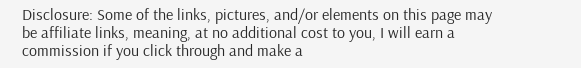Disclosure: Some of the links, pictures, and/or elements on this page may be affiliate links, meaning, at no additional cost to you, I will earn a commission if you click through and make a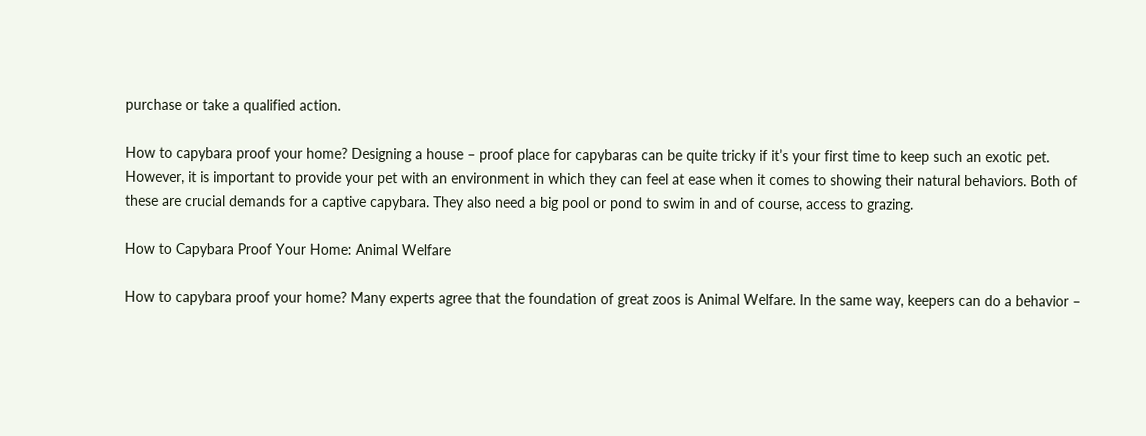purchase or take a qualified action.

How to capybara proof your home? Designing a house – proof place for capybaras can be quite tricky if it’s your first time to keep such an exotic pet. However, it is important to provide your pet with an environment in which they can feel at ease when it comes to showing their natural behaviors. Both of these are crucial demands for a captive capybara. They also need a big pool or pond to swim in and of course, access to grazing.

How to Capybara Proof Your Home: Animal Welfare

How to capybara proof your home? Many experts agree that the foundation of great zoos is Animal Welfare. In the same way, keepers can do a behavior –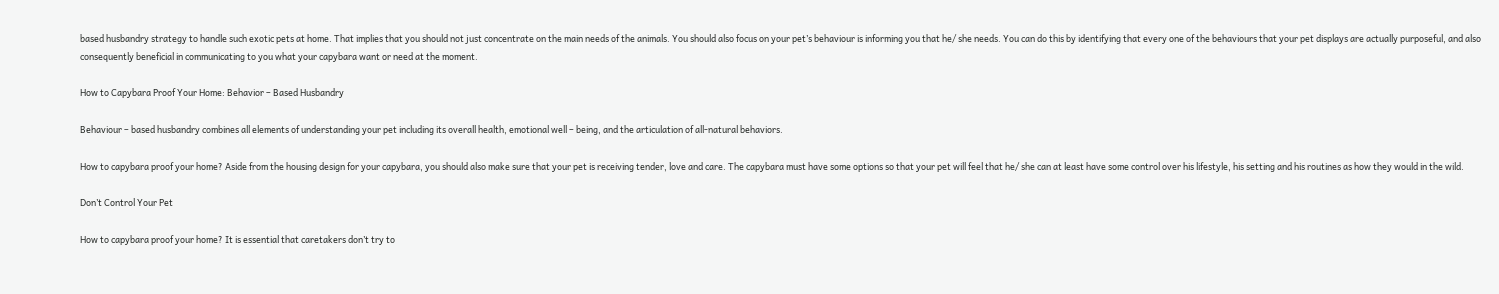based husbandry strategy to handle such exotic pets at home. That implies that you should not just concentrate on the main needs of the animals. You should also focus on your pet’s behaviour is informing you that he/ she needs. You can do this by identifying that every one of the behaviours that your pet displays are actually purposeful, and also consequently beneficial in communicating to you what your capybara want or need at the moment.

How to Capybara Proof Your Home: Behavior – Based Husbandry

Behaviour – based husbandry combines all elements of understanding your pet including its overall health, emotional well – being, and the articulation of all-natural behaviors.

How to capybara proof your home? Aside from the housing design for your capybara, you should also make sure that your pet is receiving tender, love and care. The capybara must have some options so that your pet will feel that he/ she can at least have some control over his lifestyle, his setting and his routines as how they would in the wild.

Don’t Control Your Pet

How to capybara proof your home? It is essential that caretakers don’t try to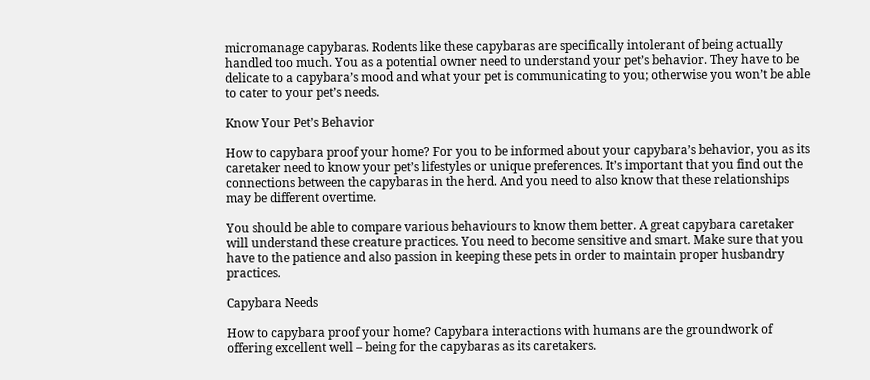micromanage capybaras. Rodents like these capybaras are specifically intolerant of being actually handled too much. You as a potential owner need to understand your pet’s behavior. They have to be delicate to a capybara’s mood and what your pet is communicating to you; otherwise you won’t be able to cater to your pet’s needs.

Know Your Pet’s Behavior

How to capybara proof your home? For you to be informed about your capybara’s behavior, you as its caretaker need to know your pet’s lifestyles or unique preferences. It’s important that you find out the connections between the capybaras in the herd. And you need to also know that these relationships may be different overtime.

You should be able to compare various behaviours to know them better. A great capybara caretaker will understand these creature practices. You need to become sensitive and smart. Make sure that you have to the patience and also passion in keeping these pets in order to maintain proper husbandry practices.

Capybara Needs

How to capybara proof your home? Capybara interactions with humans are the groundwork of offering excellent well – being for the capybaras as its caretakers.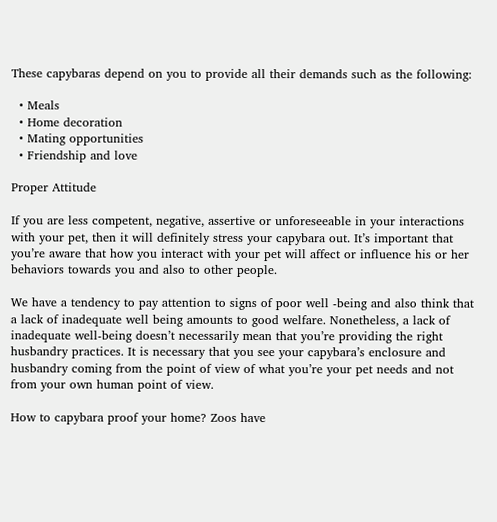These capybaras depend on you to provide all their demands such as the following:

  • Meals
  • Home decoration
  • Mating opportunities
  • Friendship and love

Proper Attitude

If you are less competent, negative, assertive or unforeseeable in your interactions with your pet, then it will definitely stress your capybara out. It’s important that you’re aware that how you interact with your pet will affect or influence his or her behaviors towards you and also to other people.

We have a tendency to pay attention to signs of poor well -being and also think that a lack of inadequate well being amounts to good welfare. Nonetheless, a lack of inadequate well-being doesn’t necessarily mean that you’re providing the right husbandry practices. It is necessary that you see your capybara’s enclosure and husbandry coming from the point of view of what you’re your pet needs and not from your own human point of view.

How to capybara proof your home? Zoos have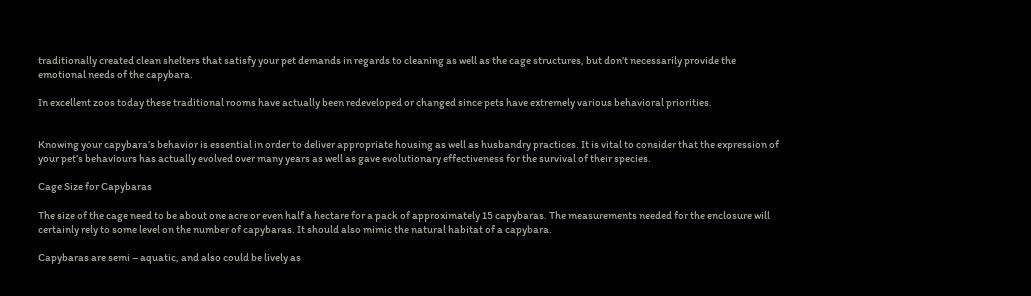traditionally created clean shelters that satisfy your pet demands in regards to cleaning as well as the cage structures, but don’t necessarily provide the emotional needs of the capybara.

In excellent zoos today these traditional rooms have actually been redeveloped or changed since pets have extremely various behavioral priorities.


Knowing your capybara’s behavior is essential in order to deliver appropriate housing as well as husbandry practices. It is vital to consider that the expression of your pet’s behaviours has actually evolved over many years as well as gave evolutionary effectiveness for the survival of their species.

Cage Size for Capybaras

The size of the cage need to be about one acre or even half a hectare for a pack of approximately 15 capybaras. The measurements needed for the enclosure will certainly rely to some level on the number of capybaras. It should also mimic the natural habitat of a capybara.

Capybaras are semi – aquatic, and also could be lively as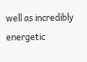well as incredibly energetic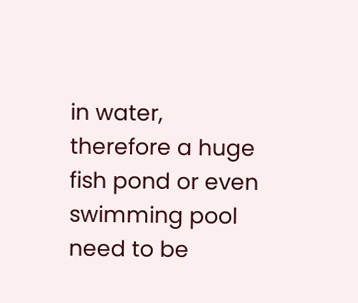in water, therefore a huge fish pond or even swimming pool need to be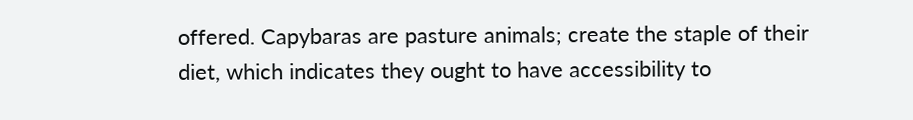offered. Capybaras are pasture animals; create the staple of their diet, which indicates they ought to have accessibility to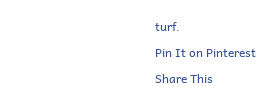turf.

Pin It on Pinterest

Share This